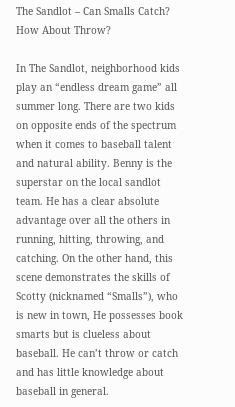The Sandlot – Can Smalls Catch? How About Throw?

In The Sandlot, neighborhood kids play an “endless dream game” all summer long. There are two kids on opposite ends of the spectrum when it comes to baseball talent and natural ability. Benny is the superstar on the local sandlot team. He has a clear absolute advantage over all the others in running, hitting, throwing, and catching. On the other hand, this scene demonstrates the skills of Scotty (nicknamed “Smalls”), who is new in town, He possesses book smarts but is clueless about baseball. He can’t throw or catch and has little knowledge about baseball in general.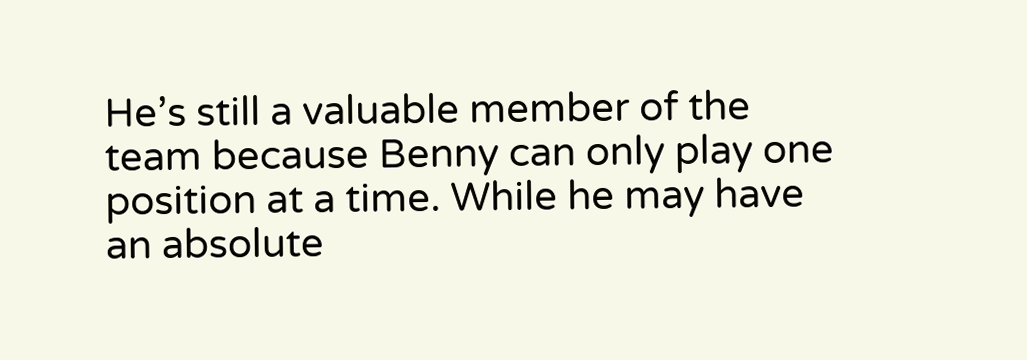He’s still a valuable member of the team because Benny can only play one position at a time. While he may have an absolute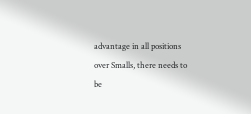advantage in all positions over Smalls, there needs to be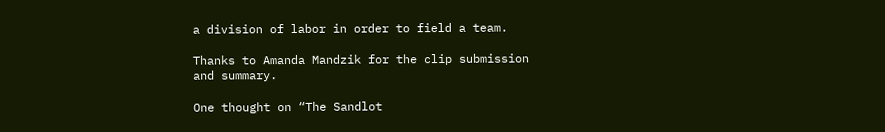a division of labor in order to field a team.

Thanks to Amanda Mandzik for the clip submission and summary.

One thought on “The Sandlot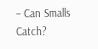– Can Smalls Catch?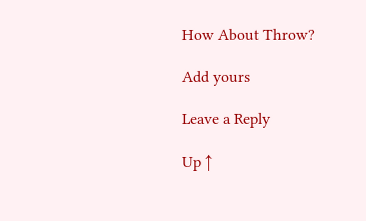How About Throw?

Add yours

Leave a Reply

Up ↑